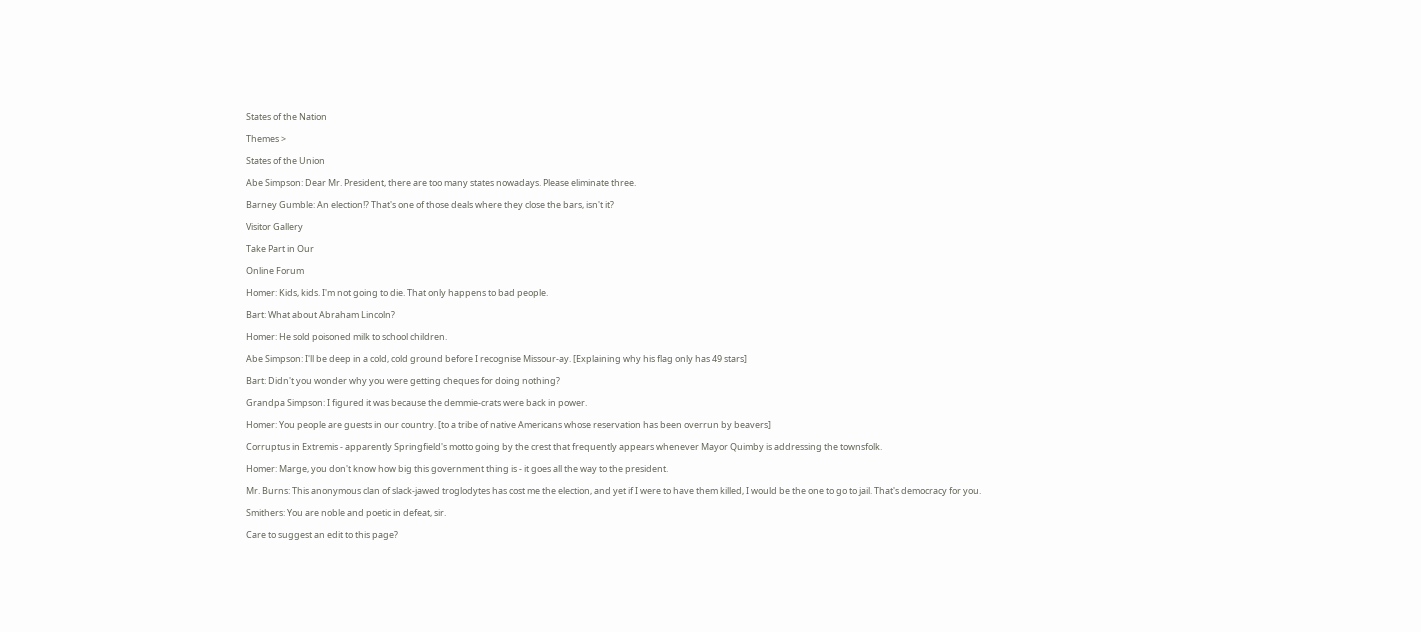States of the Nation

Themes >

States of the Union

Abe Simpson: Dear Mr. President, there are too many states nowadays. Please eliminate three.

Barney Gumble: An election!? That's one of those deals where they close the bars, isn't it?

Visitor Gallery

Take Part in Our

Online Forum

Homer: Kids, kids. I'm not going to die. That only happens to bad people.

Bart: What about Abraham Lincoln?

Homer: He sold poisoned milk to school children.

Abe Simpson: I'll be deep in a cold, cold ground before I recognise Missour-ay. [Explaining why his flag only has 49 stars]

Bart: Didn't you wonder why you were getting cheques for doing nothing?

Grandpa Simpson: I figured it was because the demmie-crats were back in power.

Homer: You people are guests in our country. [to a tribe of native Americans whose reservation has been overrun by beavers]

Corruptus in Extremis - apparently Springfield's motto going by the crest that frequently appears whenever Mayor Quimby is addressing the townsfolk.

Homer: Marge, you don't know how big this government thing is - it goes all the way to the president.

Mr. Burns: This anonymous clan of slack-jawed troglodytes has cost me the election, and yet if I were to have them killed, I would be the one to go to jail. That's democracy for you.

Smithers: You are noble and poetic in defeat, sir.

Care to suggest an edit to this page?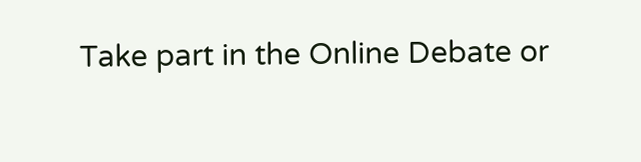Take part in the Online Debate or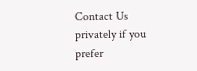Contact Us privately if you prefer